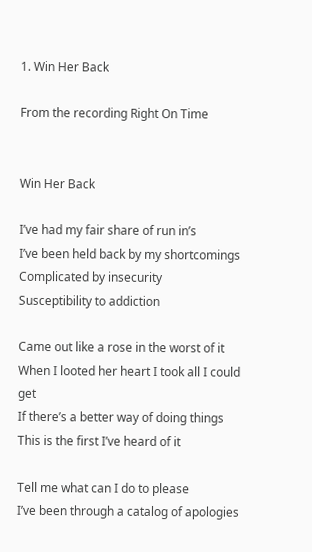1. Win Her Back

From the recording Right On Time


Win Her Back

I’ve had my fair share of run in’s
I’ve been held back by my shortcomings
Complicated by insecurity
Susceptibility to addiction

Came out like a rose in the worst of it
When I looted her heart I took all I could get
If there’s a better way of doing things
This is the first I’ve heard of it

Tell me what can I do to please
I’ve been through a catalog of apologies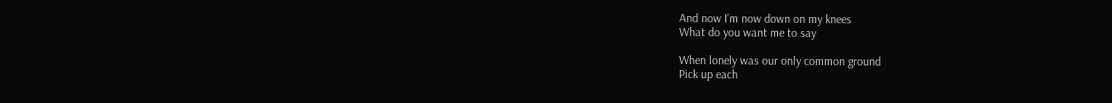And now I’m now down on my knees
What do you want me to say

When lonely was our only common ground
Pick up each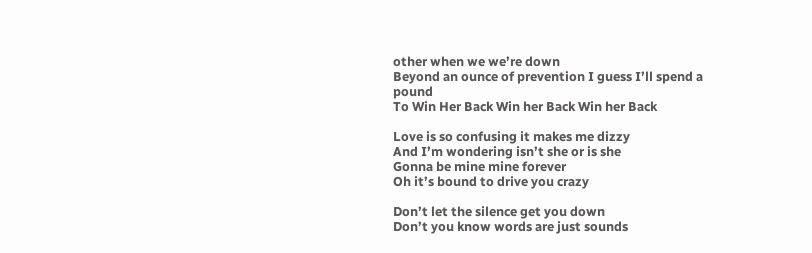other when we we’re down
Beyond an ounce of prevention I guess I’ll spend a pound
To Win Her Back Win her Back Win her Back

Love is so confusing it makes me dizzy
And I’m wondering isn’t she or is she
Gonna be mine mine forever
Oh it’s bound to drive you crazy

Don’t let the silence get you down
Don’t you know words are just sounds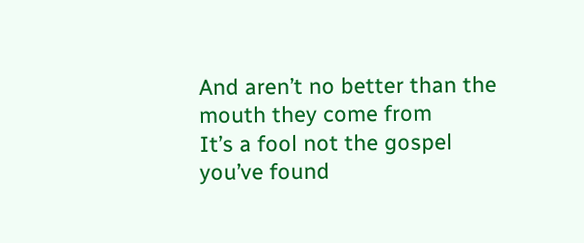And aren’t no better than the mouth they come from
It’s a fool not the gospel you’ve found